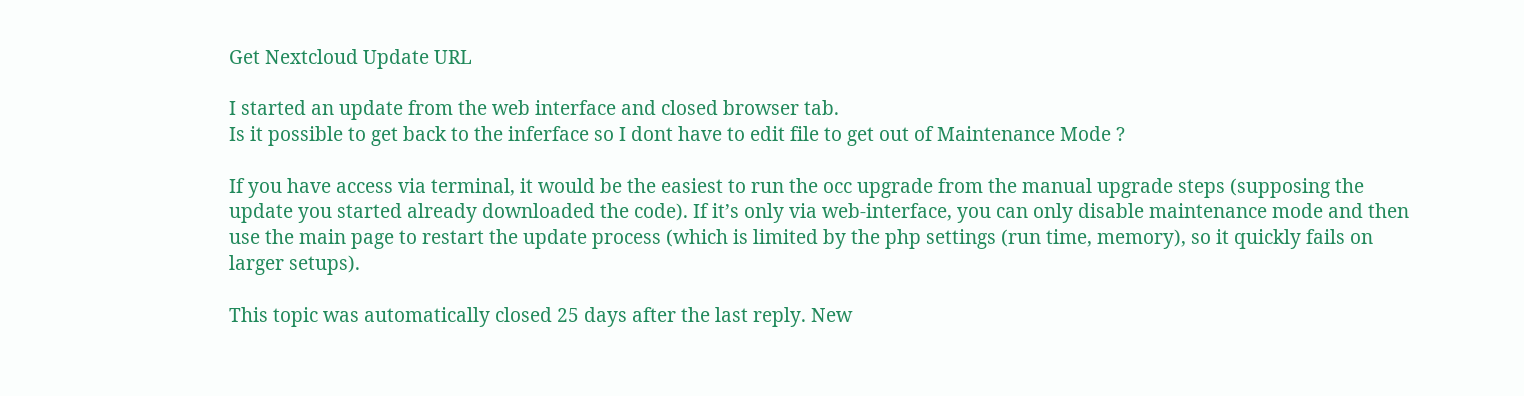Get Nextcloud Update URL

I started an update from the web interface and closed browser tab.
Is it possible to get back to the inferface so I dont have to edit file to get out of Maintenance Mode ?

If you have access via terminal, it would be the easiest to run the occ upgrade from the manual upgrade steps (supposing the update you started already downloaded the code). If it’s only via web-interface, you can only disable maintenance mode and then use the main page to restart the update process (which is limited by the php settings (run time, memory), so it quickly fails on larger setups).

This topic was automatically closed 25 days after the last reply. New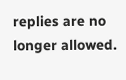replies are no longer allowed.